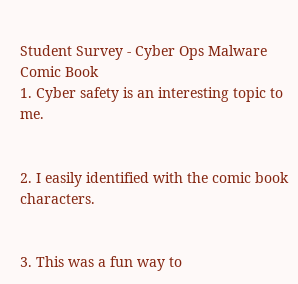Student Survey - Cyber Ops Malware Comic Book
1. Cyber safety is an interesting topic to me.


2. I easily identified with the comic book characters.


3. This was a fun way to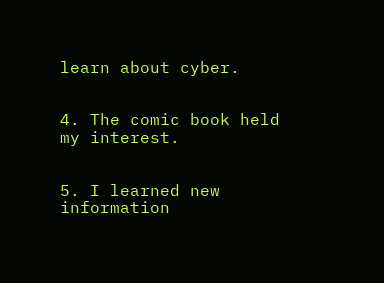learn about cyber.


4. The comic book held my interest.


5. I learned new information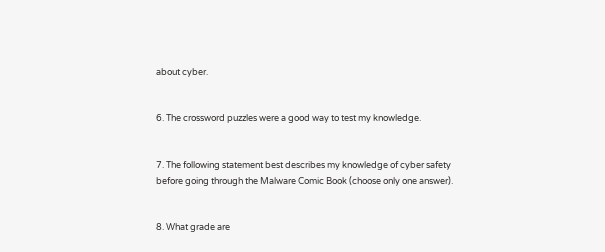about cyber.


6. The crossword puzzles were a good way to test my knowledge.


7. The following statement best describes my knowledge of cyber safety before going through the Malware Comic Book (choose only one answer).


8. What grade are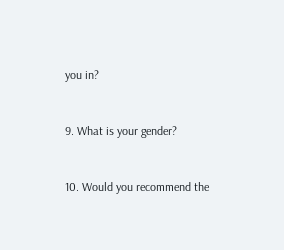you in?


9. What is your gender?


10. Would you recommend the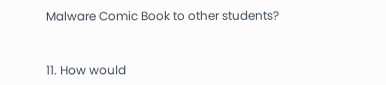Malware Comic Book to other students?


11. How would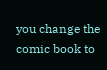you change the comic book to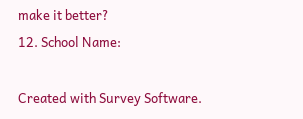make it better?
12. School Name:

Created with Survey Software.